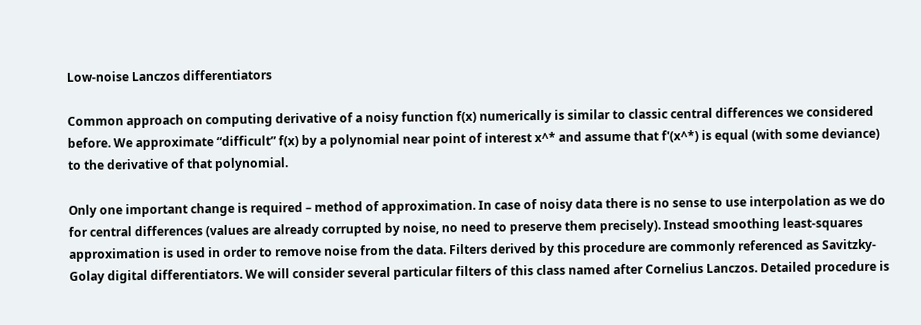Low-noise Lanczos differentiators

Common approach on computing derivative of a noisy function f(x) numerically is similar to classic central differences we considered before. We approximate “difficult” f(x) by a polynomial near point of interest x^* and assume that f'(x^*) is equal (with some deviance) to the derivative of that polynomial.

Only one important change is required – method of approximation. In case of noisy data there is no sense to use interpolation as we do for central differences (values are already corrupted by noise, no need to preserve them precisely). Instead smoothing least-squares approximation is used in order to remove noise from the data. Filters derived by this procedure are commonly referenced as Savitzky-Golay digital differentiators. We will consider several particular filters of this class named after Cornelius Lanczos. Detailed procedure is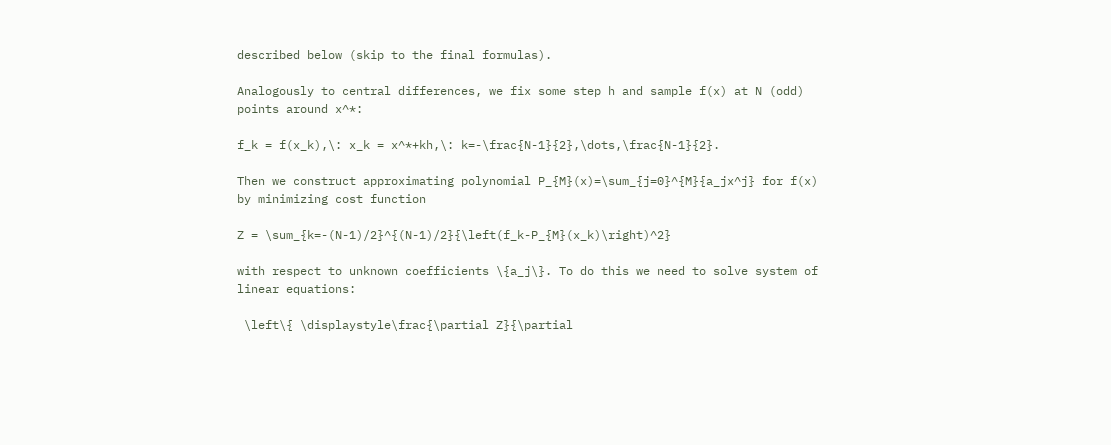described below (skip to the final formulas).

Analogously to central differences, we fix some step h and sample f(x) at N (odd) points around x^*:

f_k = f(x_k),\: x_k = x^*+kh,\: k=-\frac{N-1}{2},\dots,\frac{N-1}{2}.

Then we construct approximating polynomial P_{M}(x)=\sum_{j=0}^{M}{a_jx^j} for f(x) by minimizing cost function

Z = \sum_{k=-(N-1)/2}^{(N-1)/2}{\left(f_k-P_{M}(x_k)\right)^2}

with respect to unknown coefficients \{a_j\}. To do this we need to solve system of linear equations:

 \left\{ \displaystyle\frac{\partial Z}{\partial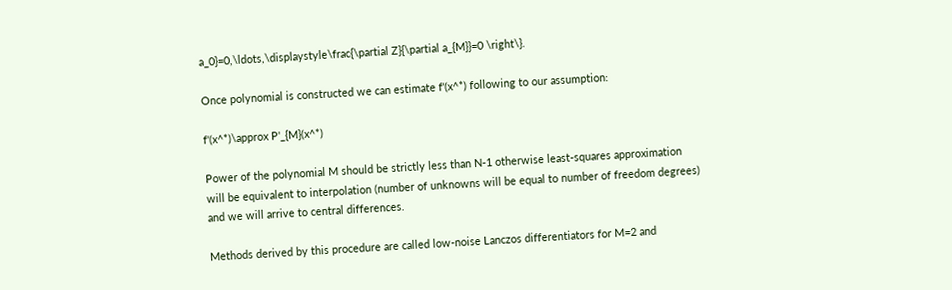a_0}=0,\ldots,\displaystyle\frac{\partial Z}{\partial a_{M}}=0 \right\}.

Once polynomial is constructed we can estimate f'(x^*) following to our assumption:

f'(x^*)\approx P'_{M}(x^*)

Power of the polynomial M should be strictly less than N-1 otherwise least-squares approximation will be equivalent to interpolation (number of unknowns will be equal to number of freedom degrees) and we will arrive to central differences.

Methods derived by this procedure are called low-noise Lanczos differentiators for M=2 and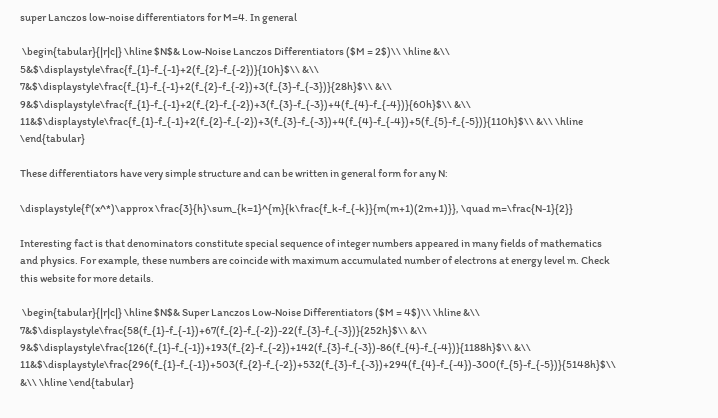super Lanczos low-noise differentiators for M=4. In general

 \begin{tabular}{|r|c|} \hline $N$& Low-Noise Lanczos Differentiators ($M = 2$)\\ \hline &\\ 5&$\displaystyle\frac{f_{1}-f_{-1}+2(f_{2}-f_{-2})}{10h}$\\ &\\ 7&$\displaystyle\frac{f_{1}-f_{-1}+2(f_{2}-f_{-2})+3(f_{3}-f_{-3})}{28h}$\\ &\\ 9&$\displaystyle\frac{f_{1}-f_{-1}+2(f_{2}-f_{-2})+3(f_{3}-f_{-3})+4(f_{4}-f_{-4})}{60h}$\\ &\\ 11&$\displaystyle\frac{f_{1}-f_{-1}+2(f_{2}-f_{-2})+3(f_{3}-f_{-3})+4(f_{4}-f_{-4})+5(f_{5}-f_{-5})}{110h}$\\ &\\ \hline \end{tabular}

These differentiators have very simple structure and can be written in general form for any N:

\displaystyle{f'(x^*)\approx \frac{3}{h}\sum_{k=1}^{m}{k\frac{f_k-f_{-k}}{m(m+1)(2m+1)}}, \quad m=\frac{N-1}{2}}

Interesting fact is that denominators constitute special sequence of integer numbers appeared in many fields of mathematics and physics. For example, these numbers are coincide with maximum accumulated number of electrons at energy level m. Check this website for more details.

 \begin{tabular}{|r|c|} \hline $N$& Super Lanczos Low-Noise Differentiators ($M = 4$)\\ \hline &\\ 7&$\displaystyle\frac{58(f_{1}-f_{-1})+67(f_{2}-f_{-2})-22(f_{3}-f_{-3})}{252h}$\\ &\\ 9&$\displaystyle\frac{126(f_{1}-f_{-1})+193(f_{2}-f_{-2})+142(f_{3}-f_{-3})-86(f_{4}-f_{-4})}{1188h}$\\ &\\ 11&$\displaystyle\frac{296(f_{1}-f_{-1})+503(f_{2}-f_{-2})+532(f_{3}-f_{-3})+294(f_{4}-f_{-4})-300(f_{5}-f_{-5})}{5148h}$\\ &\\ \hline \end{tabular}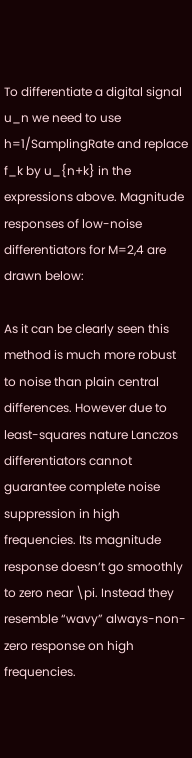To differentiate a digital signal u_n we need to use h=1/SamplingRate and replace f_k by u_{n+k} in the expressions above. Magnitude responses of low-noise differentiators for M=2,4 are drawn below:

As it can be clearly seen this method is much more robust to noise than plain central differences. However due to least-squares nature Lanczos differentiators cannot guarantee complete noise suppression in high frequencies. Its magnitude response doesn’t go smoothly to zero near \pi. Instead they resemble “wavy” always-non-zero response on high frequencies.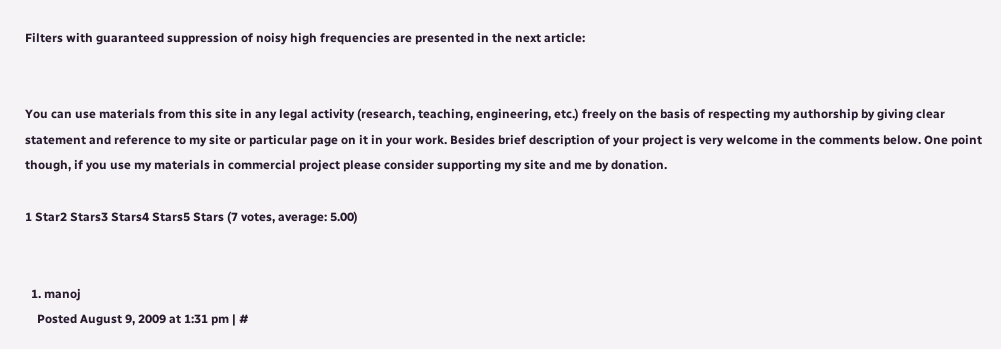Filters with guaranteed suppression of noisy high frequencies are presented in the next article:


You can use materials from this site in any legal activity (research, teaching, engineering, etc.) freely on the basis of respecting my authorship by giving clear statement and reference to my site or particular page on it in your work. Besides brief description of your project is very welcome in the comments below. One point though, if you use my materials in commercial project please consider supporting my site and me by donation.

1 Star2 Stars3 Stars4 Stars5 Stars (7 votes, average: 5.00)


  1. manoj
    Posted August 9, 2009 at 1:31 pm | #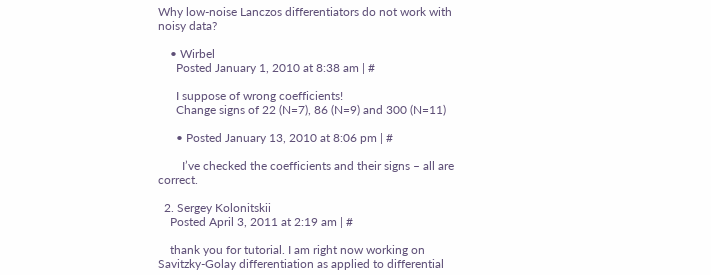Why low-noise Lanczos differentiators do not work with noisy data?

    • Wirbel
      Posted January 1, 2010 at 8:38 am | #

      I suppose of wrong coefficients!
      Change signs of 22 (N=7), 86 (N=9) and 300 (N=11)

      • Posted January 13, 2010 at 8:06 pm | #

        I’ve checked the coefficients and their signs – all are correct.

  2. Sergey Kolonitskii
    Posted April 3, 2011 at 2:19 am | #

    thank you for tutorial. I am right now working on Savitzky-Golay differentiation as applied to differential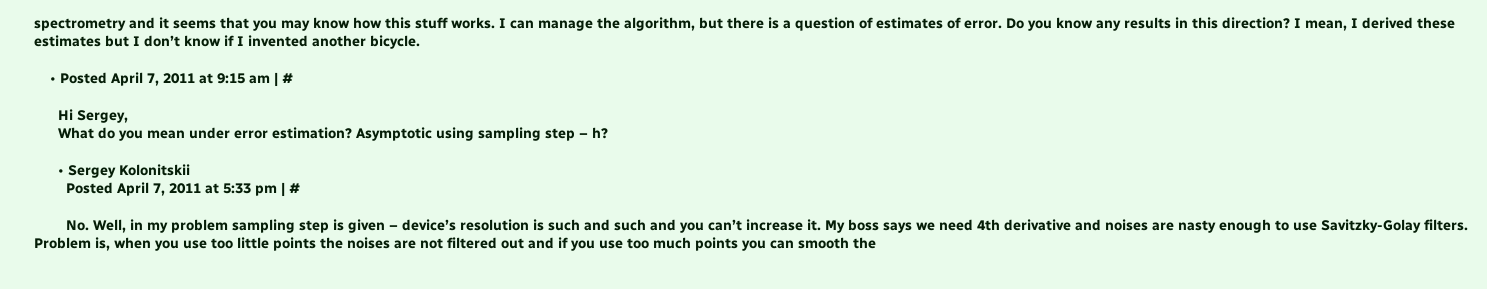spectrometry and it seems that you may know how this stuff works. I can manage the algorithm, but there is a question of estimates of error. Do you know any results in this direction? I mean, I derived these estimates but I don’t know if I invented another bicycle.

    • Posted April 7, 2011 at 9:15 am | #

      Hi Sergey,
      What do you mean under error estimation? Asymptotic using sampling step – h?

      • Sergey Kolonitskii
        Posted April 7, 2011 at 5:33 pm | #

        No. Well, in my problem sampling step is given – device’s resolution is such and such and you can’t increase it. My boss says we need 4th derivative and noises are nasty enough to use Savitzky-Golay filters. Problem is, when you use too little points the noises are not filtered out and if you use too much points you can smooth the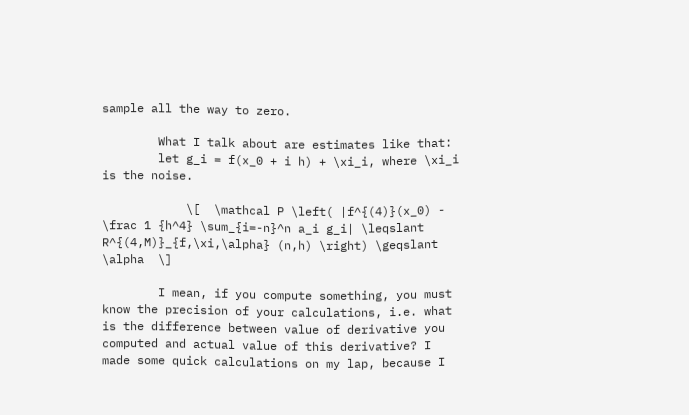sample all the way to zero.

        What I talk about are estimates like that:
        let g_i = f(x_0 + i h) + \xi_i, where \xi_i is the noise.

            \[  \mathcal P \left( |f^{(4)}(x_0) - \frac 1 {h^4} \sum_{i=-n}^n a_i g_i| \leqslant R^{(4,M)}_{f,\xi,\alpha} (n,h) \right) \geqslant \alpha  \]

        I mean, if you compute something, you must know the precision of your calculations, i.e. what is the difference between value of derivative you computed and actual value of this derivative? I made some quick calculations on my lap, because I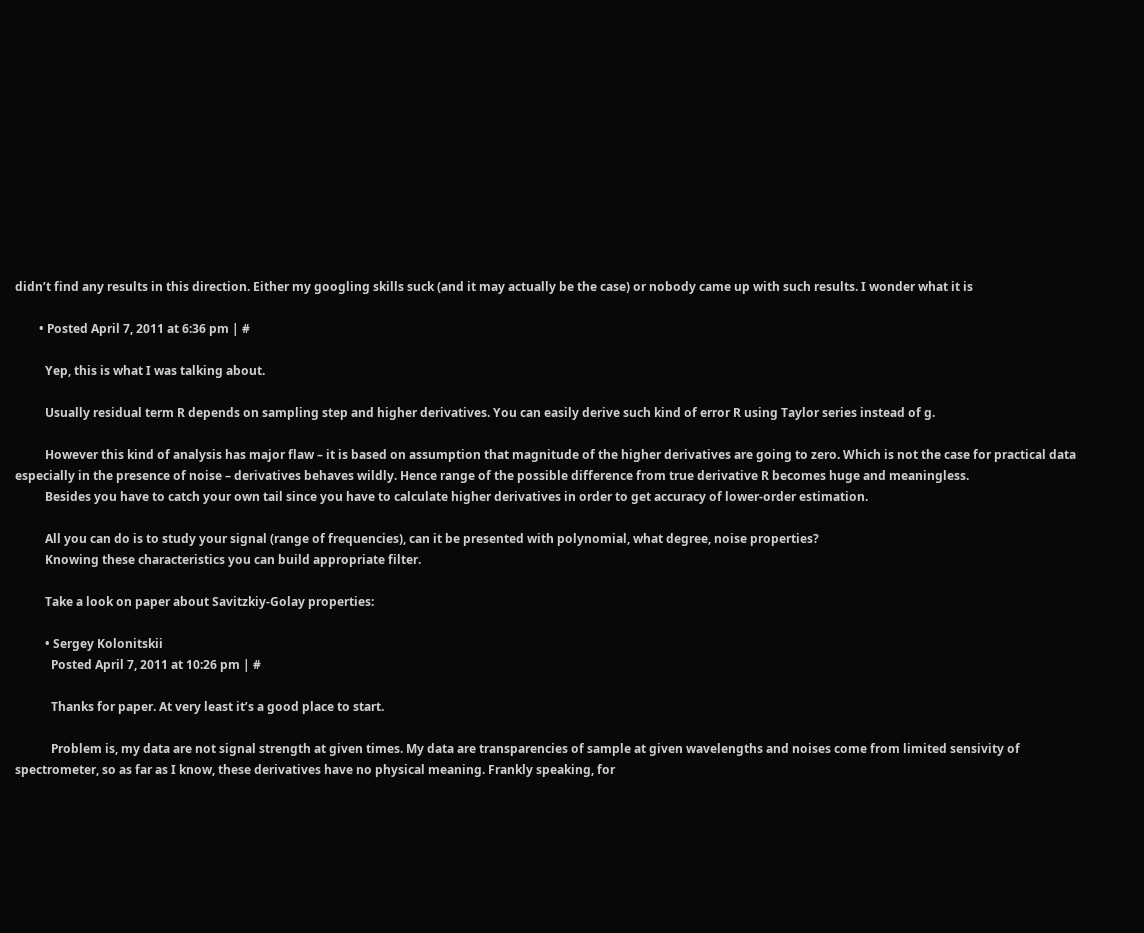didn’t find any results in this direction. Either my googling skills suck (and it may actually be the case) or nobody came up with such results. I wonder what it is

        • Posted April 7, 2011 at 6:36 pm | #

          Yep, this is what I was talking about.

          Usually residual term R depends on sampling step and higher derivatives. You can easily derive such kind of error R using Taylor series instead of g.

          However this kind of analysis has major flaw – it is based on assumption that magnitude of the higher derivatives are going to zero. Which is not the case for practical data especially in the presence of noise – derivatives behaves wildly. Hence range of the possible difference from true derivative R becomes huge and meaningless.
          Besides you have to catch your own tail since you have to calculate higher derivatives in order to get accuracy of lower-order estimation.

          All you can do is to study your signal (range of frequencies), can it be presented with polynomial, what degree, noise properties?
          Knowing these characteristics you can build appropriate filter.

          Take a look on paper about Savitzkiy-Golay properties:

          • Sergey Kolonitskii
            Posted April 7, 2011 at 10:26 pm | #

            Thanks for paper. At very least it’s a good place to start.

            Problem is, my data are not signal strength at given times. My data are transparencies of sample at given wavelengths and noises come from limited sensivity of spectrometer, so as far as I know, these derivatives have no physical meaning. Frankly speaking, for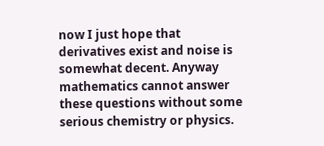now I just hope that derivatives exist and noise is somewhat decent. Anyway mathematics cannot answer these questions without some serious chemistry or physics.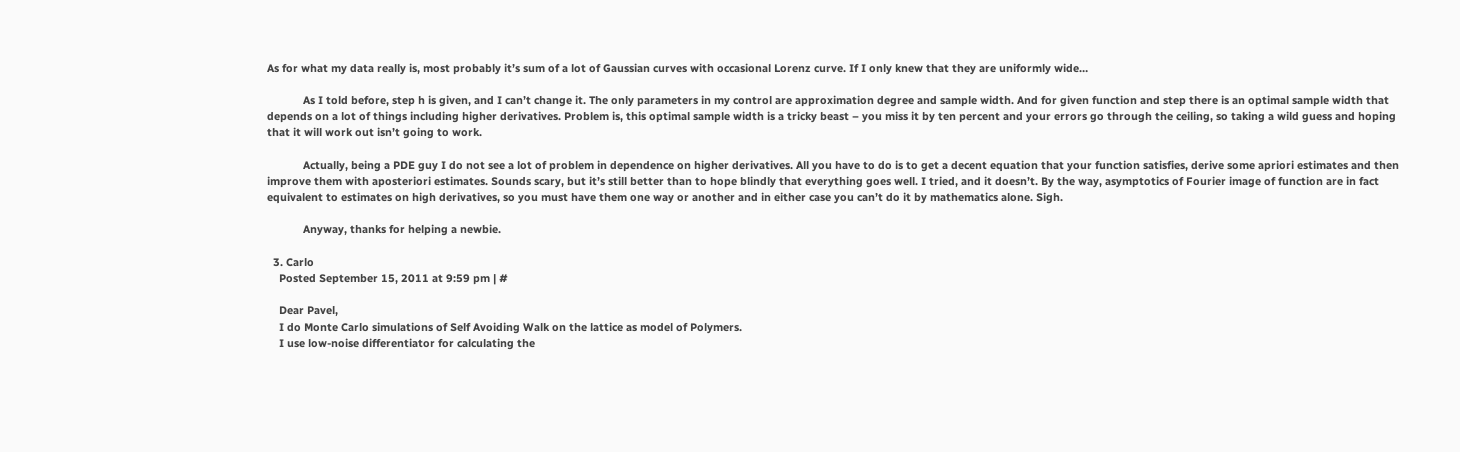As for what my data really is, most probably it’s sum of a lot of Gaussian curves with occasional Lorenz curve. If I only knew that they are uniformly wide…

            As I told before, step h is given, and I can’t change it. The only parameters in my control are approximation degree and sample width. And for given function and step there is an optimal sample width that depends on a lot of things including higher derivatives. Problem is, this optimal sample width is a tricky beast – you miss it by ten percent and your errors go through the ceiling, so taking a wild guess and hoping that it will work out isn’t going to work.

            Actually, being a PDE guy I do not see a lot of problem in dependence on higher derivatives. All you have to do is to get a decent equation that your function satisfies, derive some apriori estimates and then improve them with aposteriori estimates. Sounds scary, but it’s still better than to hope blindly that everything goes well. I tried, and it doesn’t. By the way, asymptotics of Fourier image of function are in fact equivalent to estimates on high derivatives, so you must have them one way or another and in either case you can’t do it by mathematics alone. Sigh.

            Anyway, thanks for helping a newbie.

  3. Carlo
    Posted September 15, 2011 at 9:59 pm | #

    Dear Pavel,
    I do Monte Carlo simulations of Self Avoiding Walk on the lattice as model of Polymers.
    I use low-noise differentiator for calculating the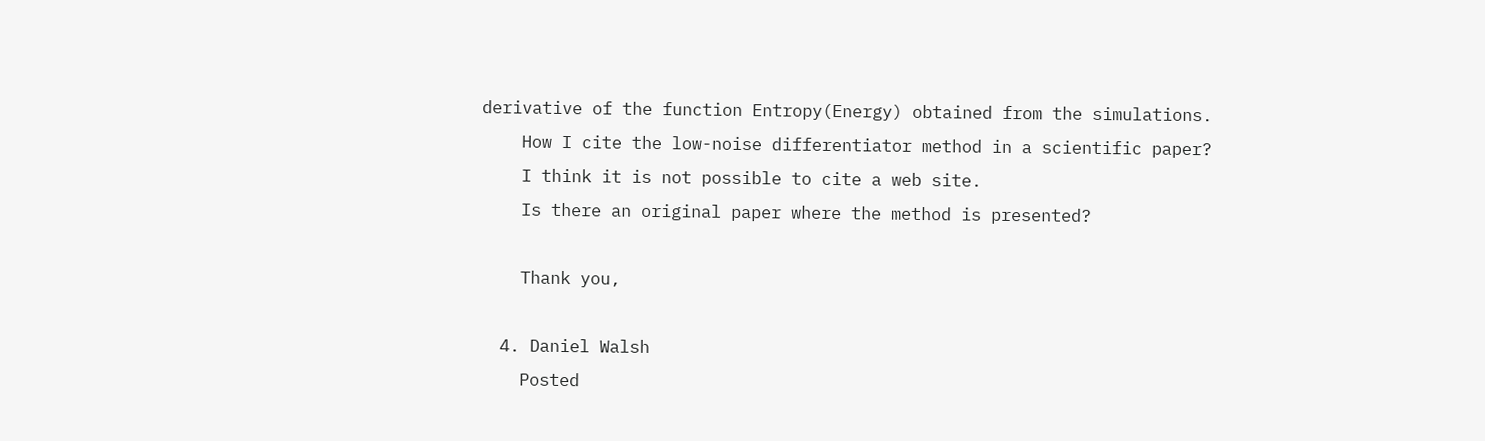derivative of the function Entropy(Energy) obtained from the simulations.
    How I cite the low-noise differentiator method in a scientific paper?
    I think it is not possible to cite a web site.
    Is there an original paper where the method is presented?

    Thank you,

  4. Daniel Walsh
    Posted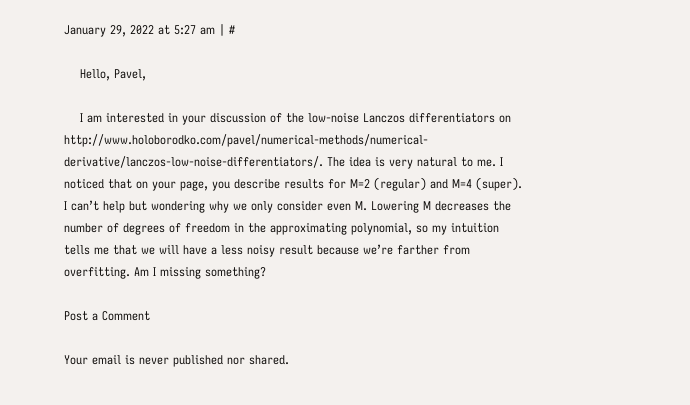January 29, 2022 at 5:27 am | #

    Hello, Pavel,

    I am interested in your discussion of the low-noise Lanczos differentiators on http://www.holoborodko.com/pavel/numerical-methods/numerical-derivative/lanczos-low-noise-differentiators/. The idea is very natural to me. I noticed that on your page, you describe results for M=2 (regular) and M=4 (super). I can’t help but wondering why we only consider even M. Lowering M decreases the number of degrees of freedom in the approximating polynomial, so my intuition tells me that we will have a less noisy result because we’re farther from overfitting. Am I missing something?

Post a Comment

Your email is never published nor shared.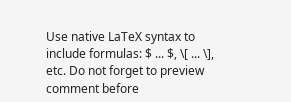Use native LaTeX syntax to include formulas: $ ... $, \[ ... \], etc. Do not forget to preview comment before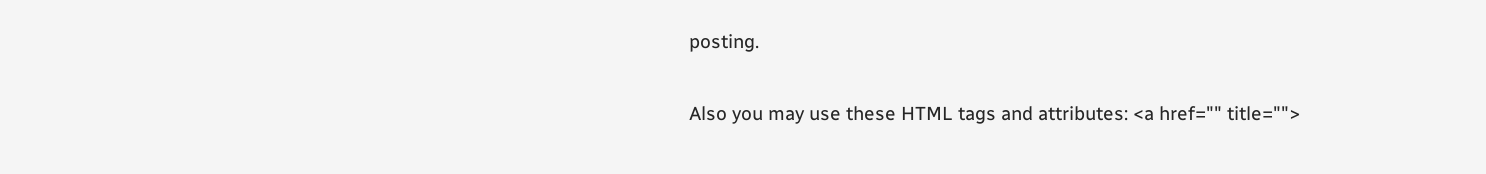posting.

Also you may use these HTML tags and attributes: <a href="" title="">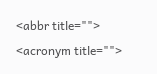<abbr title=""> <acronym title="">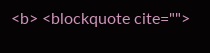<b> <blockquote cite="">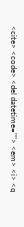<cite> <code> <del datetime=""> <em> <i> <q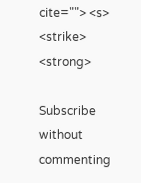cite=""> <s> <strike> <strong>

Subscribe without commenting